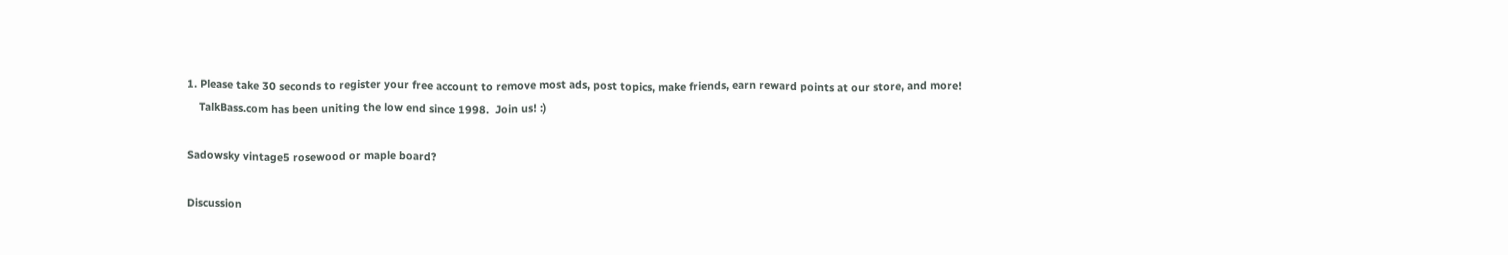1. Please take 30 seconds to register your free account to remove most ads, post topics, make friends, earn reward points at our store, and more!
    TalkBass.com has been uniting the low end since 1998.  Join us! :)

Sadowsky vintage5 rosewood or maple board?

Discussion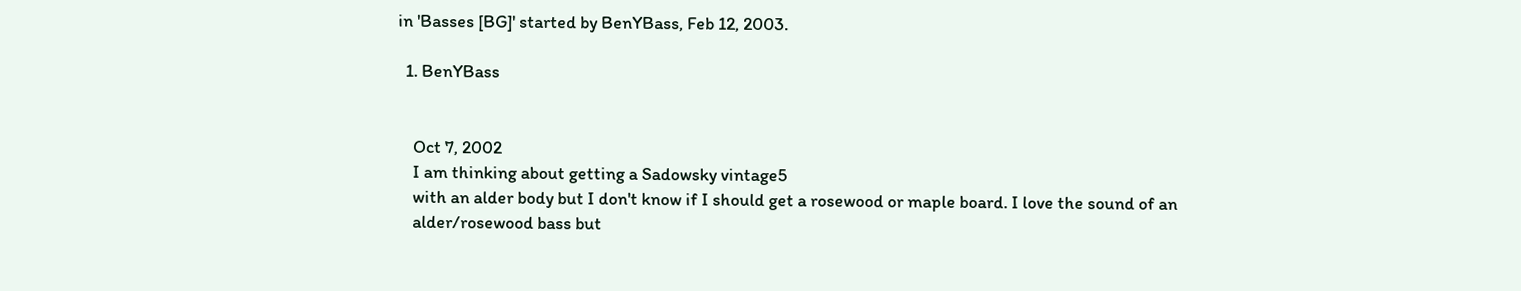in 'Basses [BG]' started by BenYBass, Feb 12, 2003.

  1. BenYBass


    Oct 7, 2002
    I am thinking about getting a Sadowsky vintage5
    with an alder body but I don't know if I should get a rosewood or maple board. I love the sound of an
    alder/rosewood bass but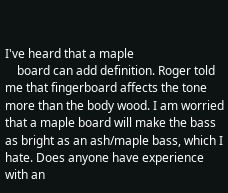I've heard that a maple
    board can add definition. Roger told me that fingerboard affects the tone more than the body wood. I am worried that a maple board will make the bass as bright as an ash/maple bass, which I hate. Does anyone have experience with an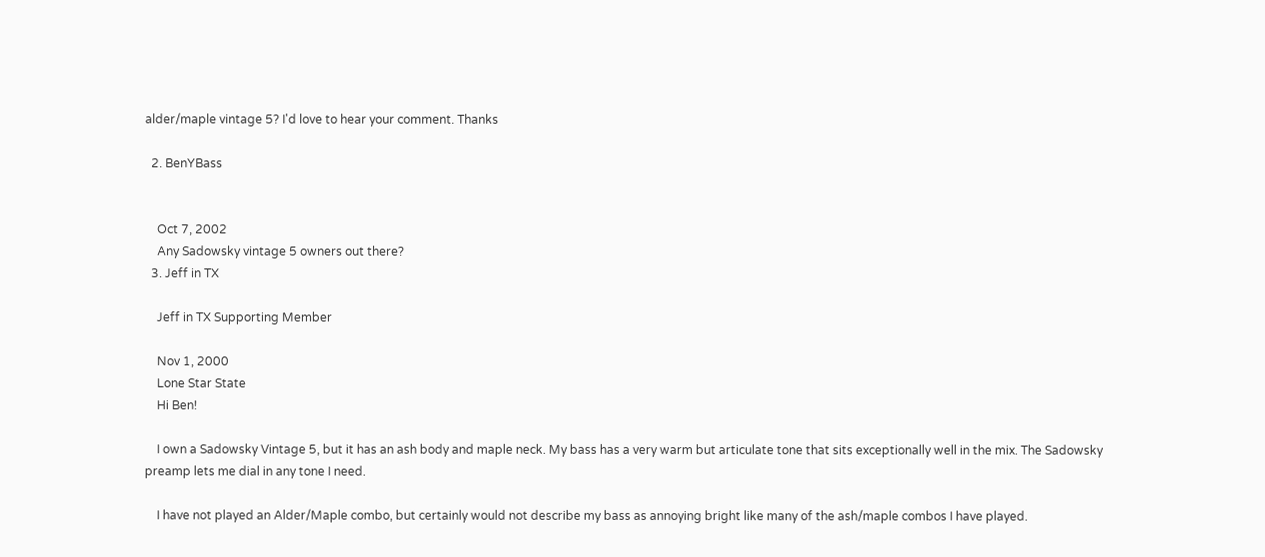alder/maple vintage 5? I'd love to hear your comment. Thanks

  2. BenYBass


    Oct 7, 2002
    Any Sadowsky vintage 5 owners out there?
  3. Jeff in TX

    Jeff in TX Supporting Member

    Nov 1, 2000
    Lone Star State
    Hi Ben!

    I own a Sadowsky Vintage 5, but it has an ash body and maple neck. My bass has a very warm but articulate tone that sits exceptionally well in the mix. The Sadowsky preamp lets me dial in any tone I need.

    I have not played an Alder/Maple combo, but certainly would not describe my bass as annoying bright like many of the ash/maple combos I have played.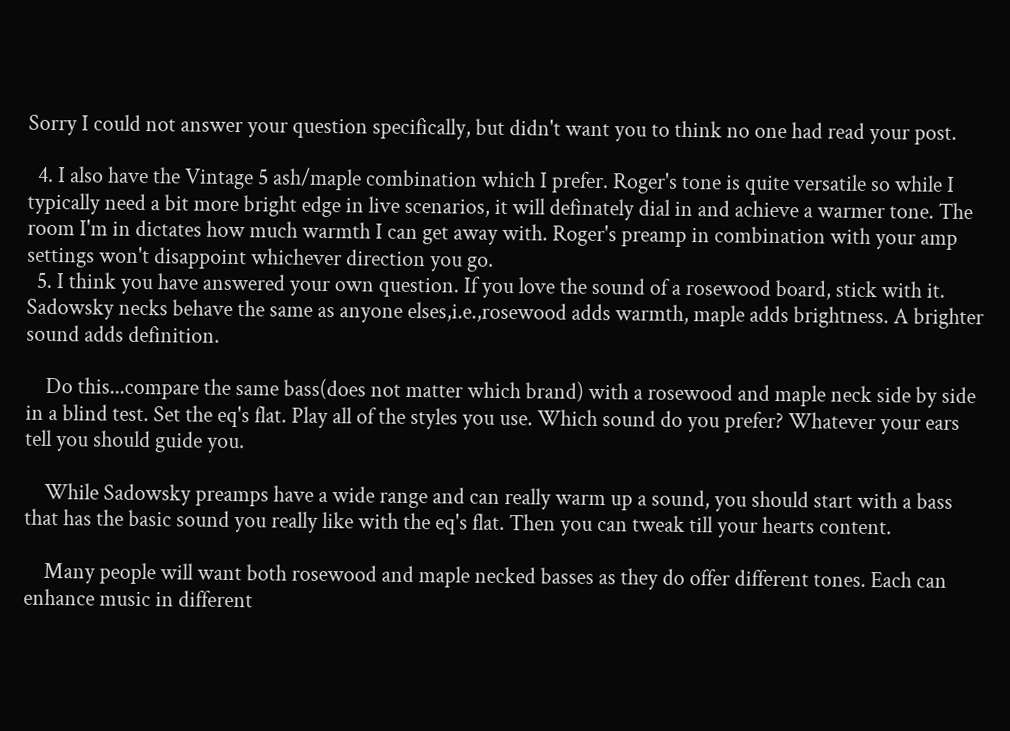Sorry I could not answer your question specifically, but didn't want you to think no one had read your post.

  4. I also have the Vintage 5 ash/maple combination which I prefer. Roger's tone is quite versatile so while I typically need a bit more bright edge in live scenarios, it will definately dial in and achieve a warmer tone. The room I'm in dictates how much warmth I can get away with. Roger's preamp in combination with your amp settings won't disappoint whichever direction you go.
  5. I think you have answered your own question. If you love the sound of a rosewood board, stick with it. Sadowsky necks behave the same as anyone elses,i.e.,rosewood adds warmth, maple adds brightness. A brighter sound adds definition.

    Do this...compare the same bass(does not matter which brand) with a rosewood and maple neck side by side in a blind test. Set the eq's flat. Play all of the styles you use. Which sound do you prefer? Whatever your ears tell you should guide you.

    While Sadowsky preamps have a wide range and can really warm up a sound, you should start with a bass that has the basic sound you really like with the eq's flat. Then you can tweak till your hearts content.

    Many people will want both rosewood and maple necked basses as they do offer different tones. Each can enhance music in different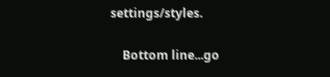settings/styles.

    Bottom line...go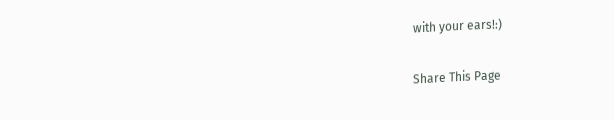with your ears!:)

Share This Page